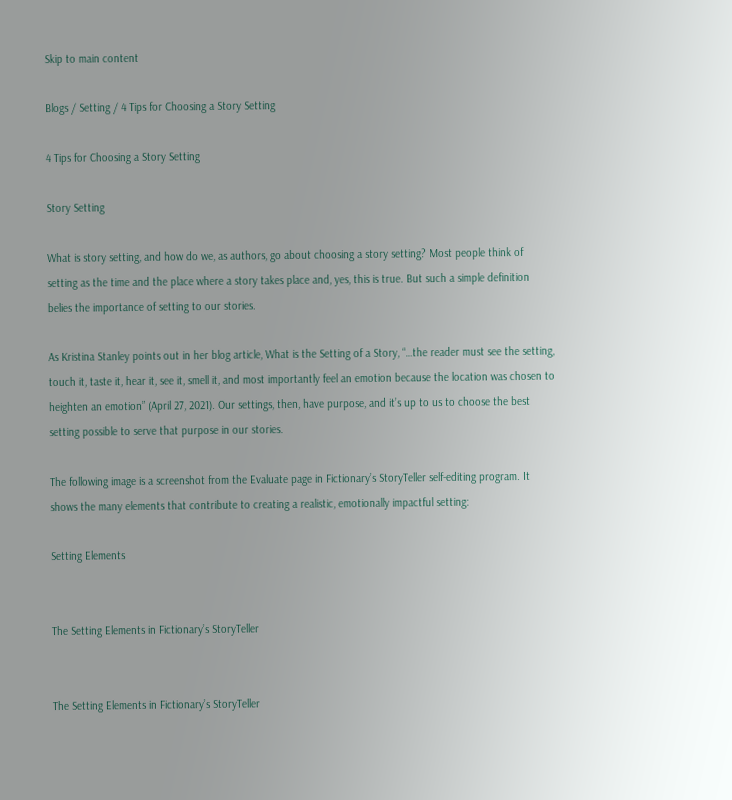Skip to main content

Blogs / Setting / 4 Tips for Choosing a Story Setting

4 Tips for Choosing a Story Setting

Story Setting

What is story setting, and how do we, as authors, go about choosing a story setting? Most people think of setting as the time and the place where a story takes place and, yes, this is true. But such a simple definition belies the importance of setting to our stories.

As Kristina Stanley points out in her blog article, What is the Setting of a Story, “…the reader must see the setting, touch it, taste it, hear it, see it, smell it, and most importantly feel an emotion because the location was chosen to heighten an emotion” (April 27, 2021). Our settings, then, have purpose, and it’s up to us to choose the best setting possible to serve that purpose in our stories.

The following image is a screenshot from the Evaluate page in Fictionary’s StoryTeller self-editing program. It shows the many elements that contribute to creating a realistic, emotionally impactful setting:

Setting Elements


The Setting Elements in Fictionary’s StoryTeller


The Setting Elements in Fictionary’s StoryTeller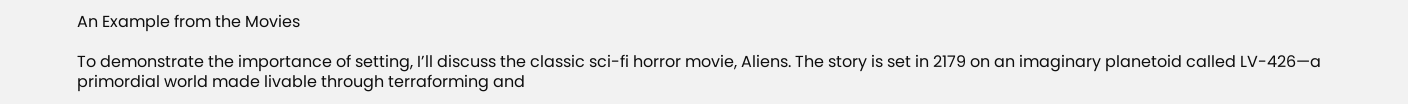An Example from the Movies

To demonstrate the importance of setting, I’ll discuss the classic sci-fi horror movie, Aliens. The story is set in 2179 on an imaginary planetoid called LV-426—a primordial world made livable through terraforming and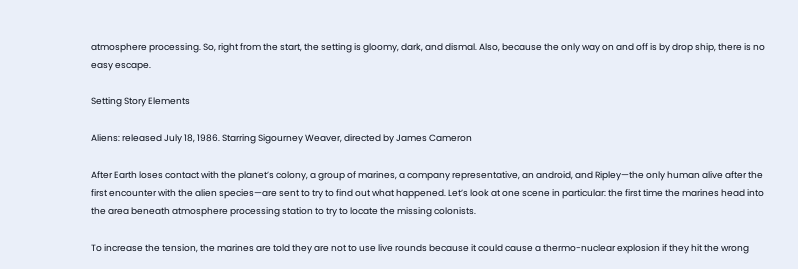atmosphere processing. So, right from the start, the setting is gloomy, dark, and dismal. Also, because the only way on and off is by drop ship, there is no easy escape.

Setting Story Elements

Aliens: released July 18, 1986. Starring Sigourney Weaver, directed by James Cameron

After Earth loses contact with the planet’s colony, a group of marines, a company representative, an android, and Ripley—the only human alive after the first encounter with the alien species—are sent to try to find out what happened. Let’s look at one scene in particular: the first time the marines head into the area beneath atmosphere processing station to try to locate the missing colonists.

To increase the tension, the marines are told they are not to use live rounds because it could cause a thermo-nuclear explosion if they hit the wrong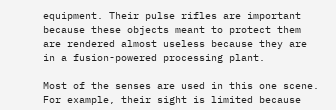equipment. Their pulse rifles are important because these objects meant to protect them are rendered almost useless because they are in a fusion-powered processing plant.

Most of the senses are used in this one scene. For example, their sight is limited because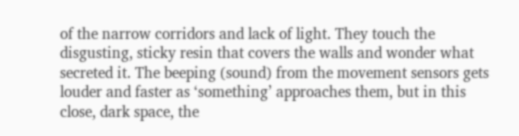of the narrow corridors and lack of light. They touch the disgusting, sticky resin that covers the walls and wonder what secreted it. The beeping (sound) from the movement sensors gets louder and faster as ‘something’ approaches them, but in this close, dark space, the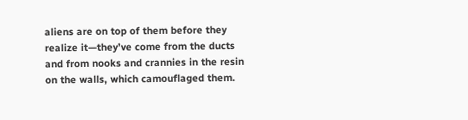aliens are on top of them before they realize it—they’ve come from the ducts and from nooks and crannies in the resin on the walls, which camouflaged them.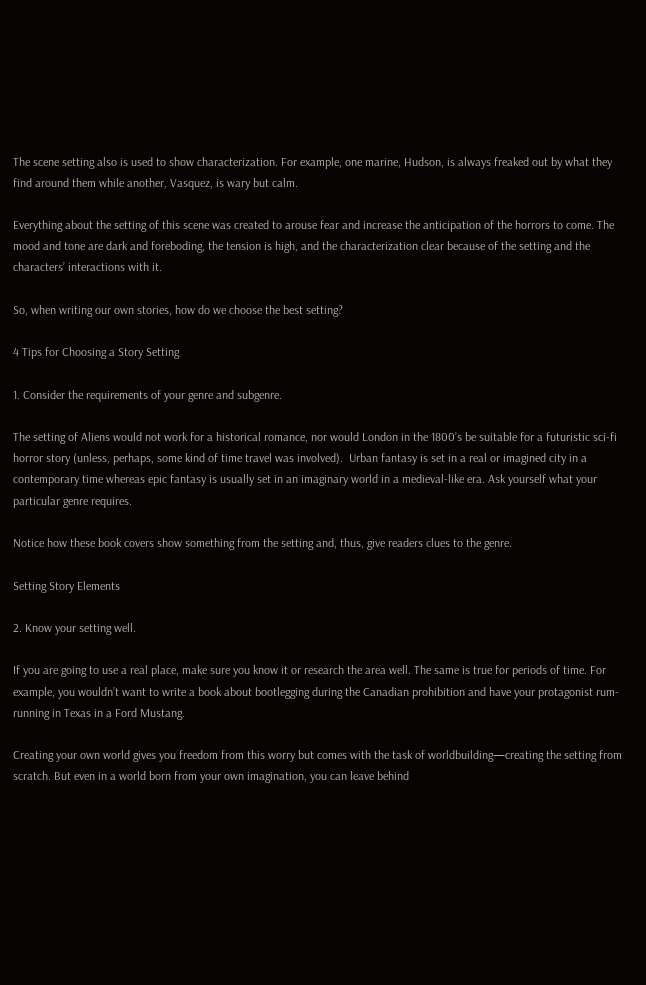The scene setting also is used to show characterization. For example, one marine, Hudson, is always freaked out by what they find around them while another, Vasquez, is wary but calm.

Everything about the setting of this scene was created to arouse fear and increase the anticipation of the horrors to come. The mood and tone are dark and foreboding, the tension is high, and the characterization clear because of the setting and the characters’ interactions with it.

So, when writing our own stories, how do we choose the best setting?

4 Tips for Choosing a Story Setting

1. Consider the requirements of your genre and subgenre.

The setting of Aliens would not work for a historical romance, nor would London in the 1800’s be suitable for a futuristic sci-fi horror story (unless, perhaps, some kind of time travel was involved).  Urban fantasy is set in a real or imagined city in a contemporary time whereas epic fantasy is usually set in an imaginary world in a medieval-like era. Ask yourself what your particular genre requires.

Notice how these book covers show something from the setting and, thus, give readers clues to the genre.

Setting Story Elements

2. Know your setting well.

If you are going to use a real place, make sure you know it or research the area well. The same is true for periods of time. For example, you wouldn’t want to write a book about bootlegging during the Canadian prohibition and have your protagonist rum-running in Texas in a Ford Mustang.

Creating your own world gives you freedom from this worry but comes with the task of worldbuilding—creating the setting from scratch. But even in a world born from your own imagination, you can leave behind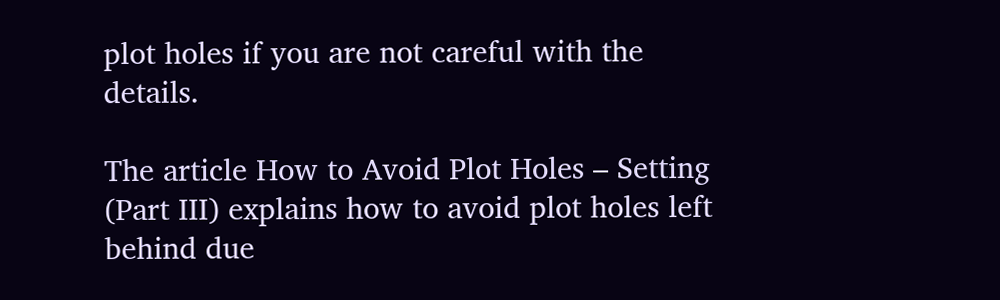plot holes if you are not careful with the details.

The article How to Avoid Plot Holes – Setting (Part III) explains how to avoid plot holes left behind due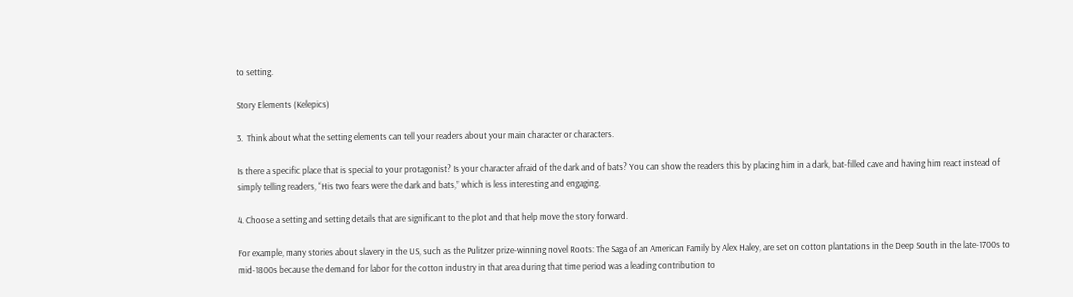to setting.

Story Elements (Kelepics)

3.  Think about what the setting elements can tell your readers about your main character or characters.

Is there a specific place that is special to your protagonist? Is your character afraid of the dark and of bats? You can show the readers this by placing him in a dark, bat-filled cave and having him react instead of simply telling readers, “His two fears were the dark and bats,” which is less interesting and engaging.

4. Choose a setting and setting details that are significant to the plot and that help move the story forward.

For example, many stories about slavery in the US, such as the Pulitzer prize-winning novel Roots: The Saga of an American Family by Alex Haley, are set on cotton plantations in the Deep South in the late-1700s to mid-1800s because the demand for labor for the cotton industry in that area during that time period was a leading contribution to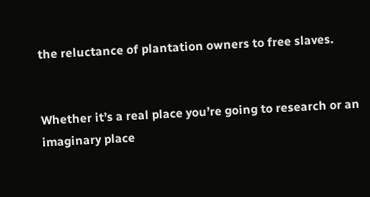the reluctance of plantation owners to free slaves.


Whether it’s a real place you’re going to research or an imaginary place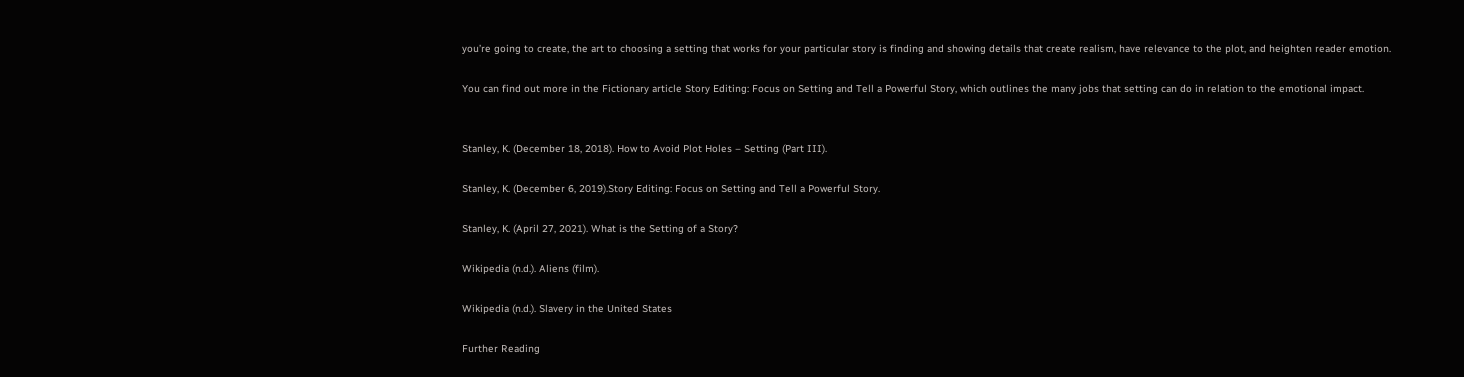you’re going to create, the art to choosing a setting that works for your particular story is finding and showing details that create realism, have relevance to the plot, and heighten reader emotion.

You can find out more in the Fictionary article Story Editing: Focus on Setting and Tell a Powerful Story, which outlines the many jobs that setting can do in relation to the emotional impact.


Stanley, K. (December 18, 2018). How to Avoid Plot Holes – Setting (Part III).

Stanley, K. (December 6, 2019).Story Editing: Focus on Setting and Tell a Powerful Story.

Stanley, K. (April 27, 2021). What is the Setting of a Story?

Wikipedia (n.d.). Aliens (film).

Wikipedia (n.d.). Slavery in the United States

Further Reading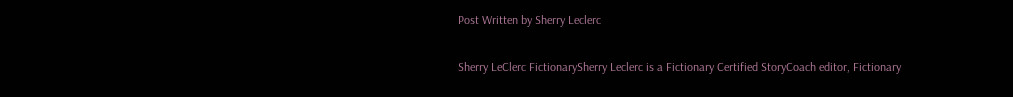Post Written by Sherry Leclerc

Sherry LeClerc FictionarySherry Leclerc is a Fictionary Certified StoryCoach editor, Fictionary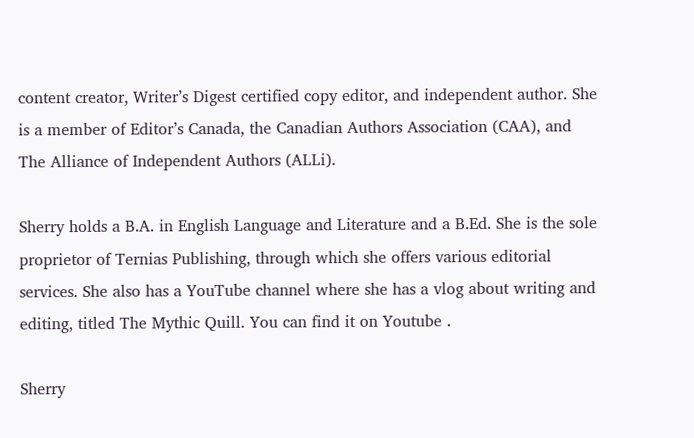content creator, Writer’s Digest certified copy editor, and independent author. She is a member of Editor’s Canada, the Canadian Authors Association (CAA), and The Alliance of Independent Authors (ALLi).

Sherry holds a B.A. in English Language and Literature and a B.Ed. She is the sole proprietor of Ternias Publishing, through which she offers various editorial services. She also has a YouTube channel where she has a vlog about writing and editing, titled The Mythic Quill. You can find it on Youtube .

Sherry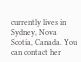currently lives in Sydney, Nova Scotia, Canada. You can contact her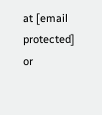at [email protected] or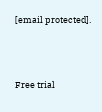[email protected].



Free trial